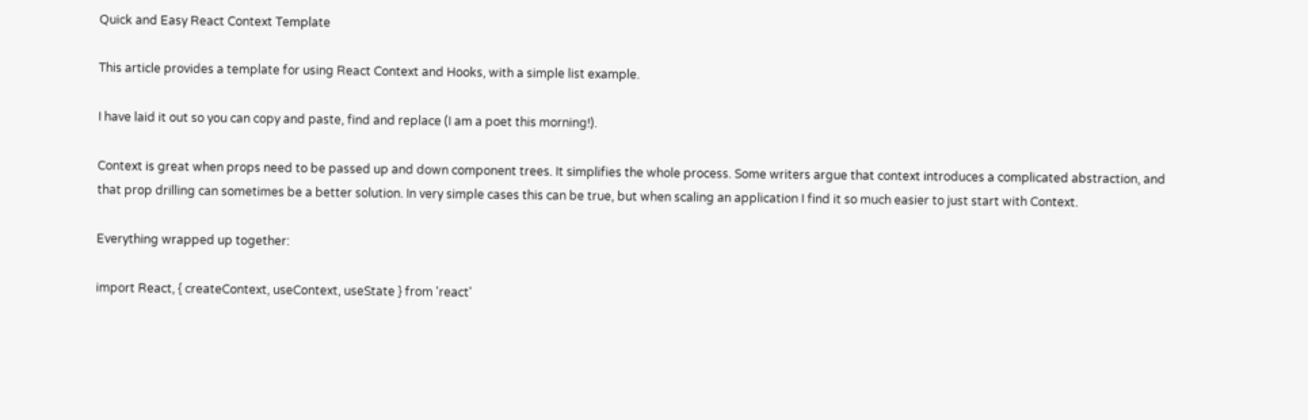Quick and Easy React Context Template

This article provides a template for using React Context and Hooks, with a simple list example.

I have laid it out so you can copy and paste, find and replace (I am a poet this morning!).

Context is great when props need to be passed up and down component trees. It simplifies the whole process. Some writers argue that context introduces a complicated abstraction, and that prop drilling can sometimes be a better solution. In very simple cases this can be true, but when scaling an application I find it so much easier to just start with Context.

Everything wrapped up together:

import React, { createContext, useContext, useState } from 'react'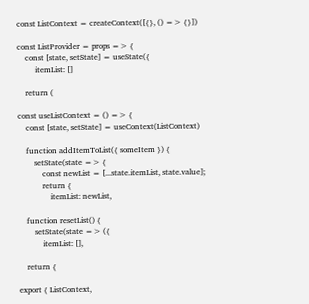const ListContext = createContext([{}, () => {}])

const ListProvider = props => {
    const [state, setState] = useState({
         itemList: []

    return (

const useListContext = () => {
    const [state, setState] = useContext(ListContext)

    function addItemToList({ someItem }) {
        setState(state => {
            const newList = [...state.itemList, state.value];
            return {
                itemList: newList,

    function resetList() {
        setState(state => ({
            itemList: [],

    return {

export { ListContext,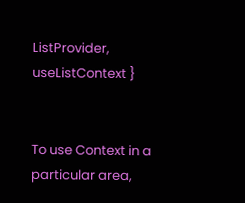ListProvider, useListContext }


To use Context in a particular area,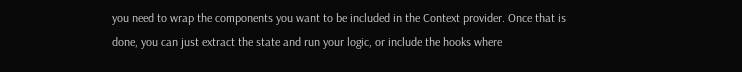you need to wrap the components you want to be included in the Context provider. Once that is done, you can just extract the state and run your logic, or include the hooks where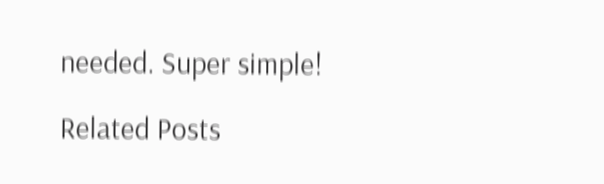needed. Super simple!

Related Posts